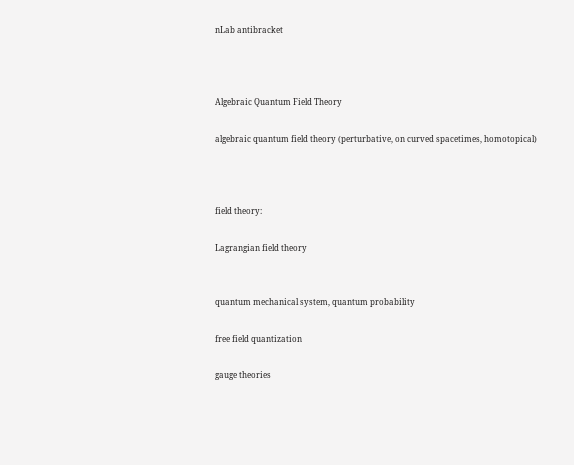nLab antibracket



Algebraic Quantum Field Theory

algebraic quantum field theory (perturbative, on curved spacetimes, homotopical)



field theory:

Lagrangian field theory


quantum mechanical system, quantum probability

free field quantization

gauge theories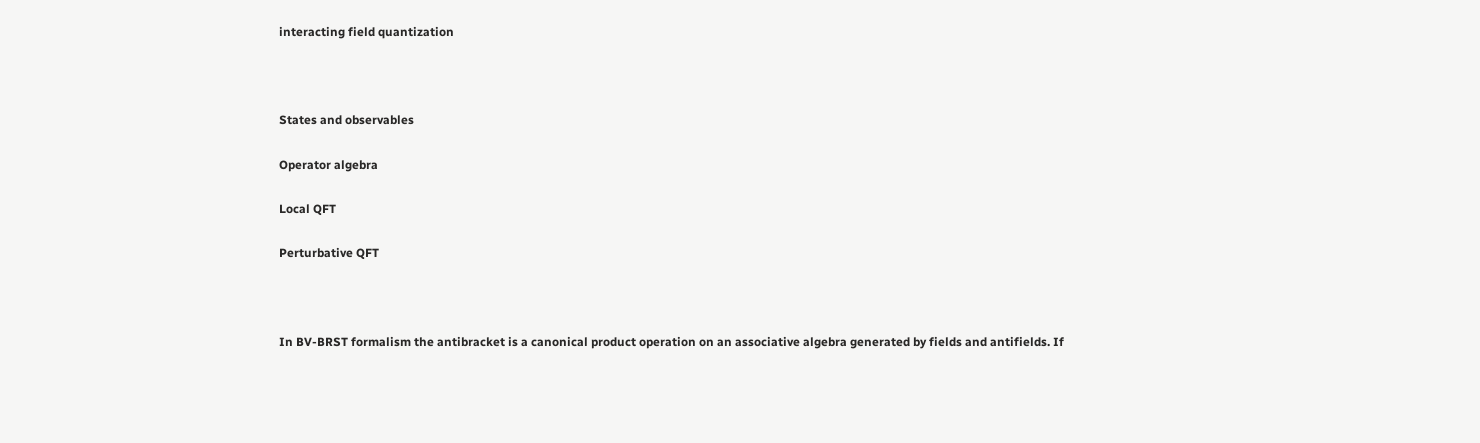interacting field quantization



States and observables

Operator algebra

Local QFT

Perturbative QFT



In BV-BRST formalism the antibracket is a canonical product operation on an associative algebra generated by fields and antifields. If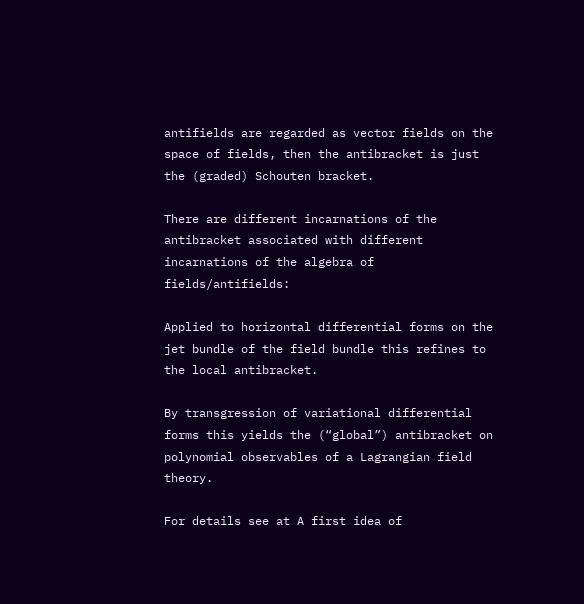antifields are regarded as vector fields on the space of fields, then the antibracket is just the (graded) Schouten bracket.

There are different incarnations of the antibracket associated with different incarnations of the algebra of fields/antifields:

Applied to horizontal differential forms on the jet bundle of the field bundle this refines to the local antibracket.

By transgression of variational differential forms this yields the (“global”) antibracket on polynomial observables of a Lagrangian field theory.

For details see at A first idea of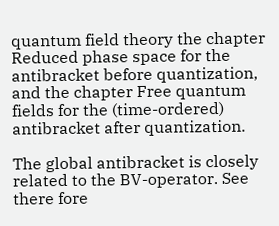quantum field theory the chapter Reduced phase space for the antibracket before quantization, and the chapter Free quantum fields for the (time-ordered) antibracket after quantization.

The global antibracket is closely related to the BV-operator. See there fore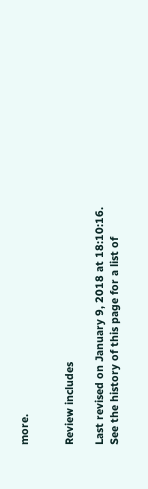more.


Review includes

Last revised on January 9, 2018 at 18:10:16. See the history of this page for a list of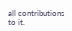all contributions to it.